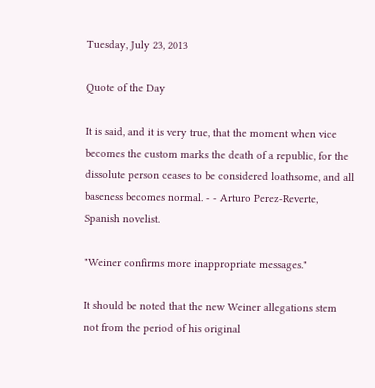Tuesday, July 23, 2013

Quote of the Day

It is said, and it is very true, that the moment when vice becomes the custom marks the death of a republic, for the dissolute person ceases to be considered loathsome, and all baseness becomes normal. - - Arturo Perez-Reverte, Spanish novelist.

"Weiner confirms more inappropriate messages."

It should be noted that the new Weiner allegations stem not from the period of his original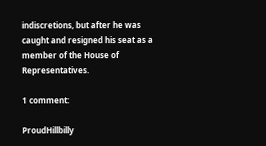indiscretions, but after he was caught and resigned his seat as a member of the House of Representatives.

1 comment:

ProudHillbilly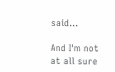said...

And I'm not at all sure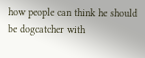how people can think he should be dogcatcher with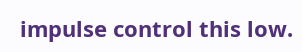impulse control this low.